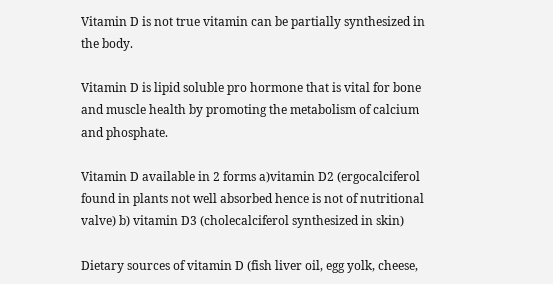Vitamin D is not true vitamin can be partially synthesized in the body.

Vitamin D is lipid soluble pro hormone that is vital for bone and muscle health by promoting the metabolism of calcium and phosphate.

Vitamin D available in 2 forms a)vitamin D2 (ergocalciferol found in plants not well absorbed hence is not of nutritional valve) b) vitamin D3 (cholecalciferol synthesized in skin)

Dietary sources of vitamin D (fish liver oil, egg yolk, cheese,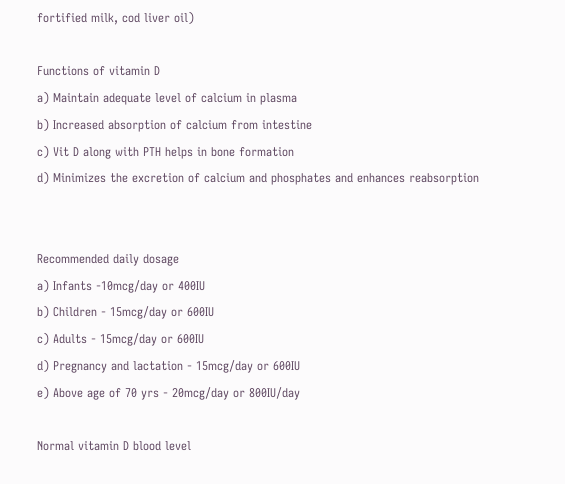fortified milk, cod liver oil)

Functions of vitamin D
a) Maintain adequate level of calcium in plasma
b) Increased absorption of calcium from intestine
c) Vit D along with PTH helps in bone formation
d) Minimizes the excretion of calcium and phosphates and enhances reabsorption


Recommended daily dosage
a) Infants -10mcg/day or 400IU
b) Children - 15mcg/day or 600IU
c) Adults - 15mcg/day or 600IU
d) Pregnancy and lactation - 15mcg/day or 600IU
e) Above age of 70 yrs - 20mcg/day or 800IU/day

Normal vitamin D blood level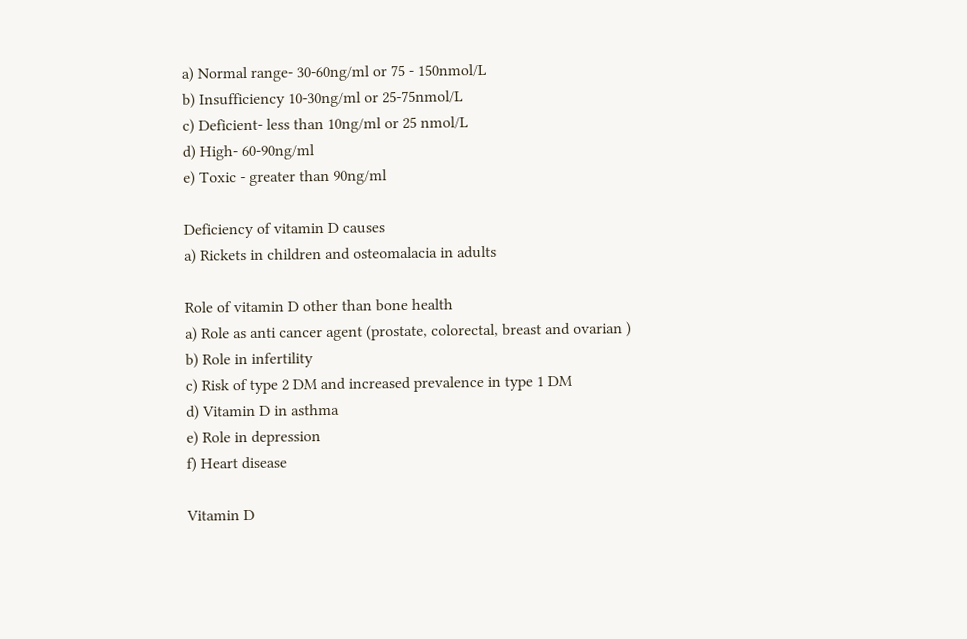a) Normal range- 30-60ng/ml or 75 - 150nmol/L
b) Insufficiency 10-30ng/ml or 25-75nmol/L
c) Deficient- less than 10ng/ml or 25 nmol/L
d) High- 60-90ng/ml
e) Toxic - greater than 90ng/ml

Deficiency of vitamin D causes
a) Rickets in children and osteomalacia in adults

Role of vitamin D other than bone health
a) Role as anti cancer agent (prostate, colorectal, breast and ovarian )
b) Role in infertility
c) Risk of type 2 DM and increased prevalence in type 1 DM
d) Vitamin D in asthma
e) Role in depression
f) Heart disease

Vitamin D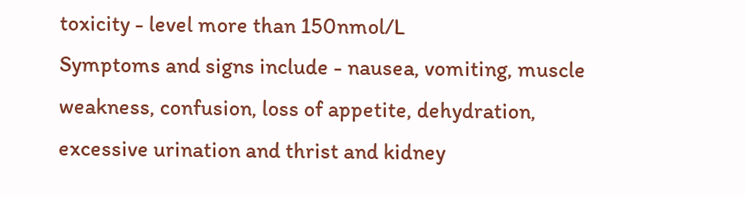toxicity - level more than 150nmol/L
Symptoms and signs include - nausea, vomiting, muscle weakness, confusion, loss of appetite, dehydration, excessive urination and thrist and kidney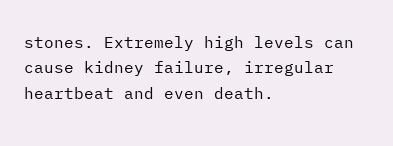stones. Extremely high levels can cause kidney failure, irregular heartbeat and even death.